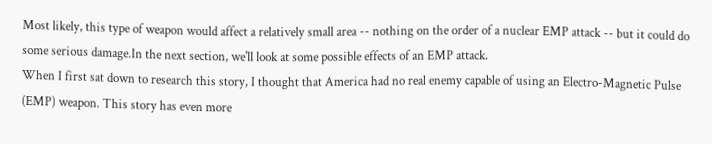Most likely, this type of weapon would affect a relatively small area -- nothing on the order of a nuclear EMP attack -- but it could do some serious damage.In the next section, we'll look at some possible effects of an EMP attack.
When I first sat down to research this story, I thought that America had no real enemy capable of using an Electro-Magnetic Pulse (EMP) weapon. This story has even more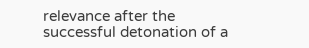relevance after the successful detonation of a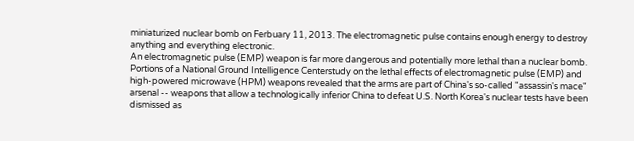miniaturized nuclear bomb on Ferbuary 11, 2013. The electromagnetic pulse contains enough energy to destroy anything and everything electronic.
An electromagnetic pulse (EMP) weapon is far more dangerous and potentially more lethal than a nuclear bomb. Portions of a National Ground Intelligence Centerstudy on the lethal effects of electromagnetic pulse (EMP) and high-powered microwave (HPM) weapons revealed that the arms are part of China's so-called "assassin's mace" arsenal -- weapons that allow a technologically inferior China to defeat U.S. North Korea's nuclear tests have been dismissed as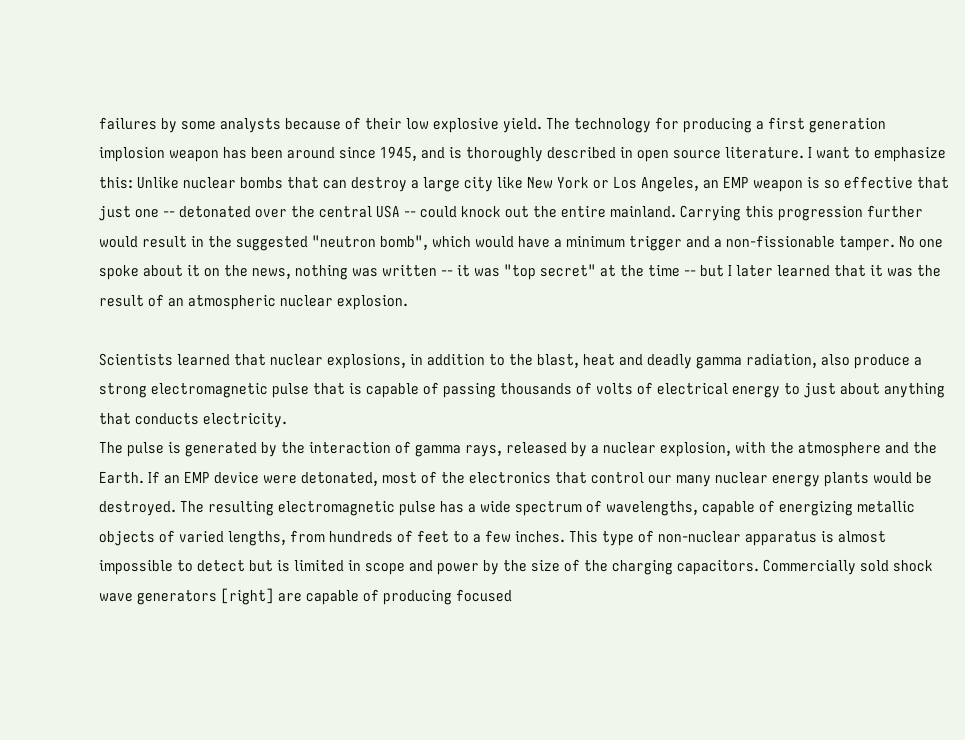failures by some analysts because of their low explosive yield. The technology for producing a first generation implosion weapon has been around since 1945, and is thoroughly described in open source literature. I want to emphasize this: Unlike nuclear bombs that can destroy a large city like New York or Los Angeles, an EMP weapon is so effective that just one -- detonated over the central USA -- could knock out the entire mainland. Carrying this progression further would result in the suggested "neutron bomb", which would have a minimum trigger and a non-fissionable tamper. No one spoke about it on the news, nothing was written -- it was "top secret" at the time -- but I later learned that it was the result of an atmospheric nuclear explosion.

Scientists learned that nuclear explosions, in addition to the blast, heat and deadly gamma radiation, also produce a strong electromagnetic pulse that is capable of passing thousands of volts of electrical energy to just about anything that conducts electricity.
The pulse is generated by the interaction of gamma rays, released by a nuclear explosion, with the atmosphere and the Earth. If an EMP device were detonated, most of the electronics that control our many nuclear energy plants would be destroyed. The resulting electromagnetic pulse has a wide spectrum of wavelengths, capable of energizing metallic objects of varied lengths, from hundreds of feet to a few inches. This type of non-nuclear apparatus is almost impossible to detect but is limited in scope and power by the size of the charging capacitors. Commercially sold shock wave generators [right] are capable of producing focused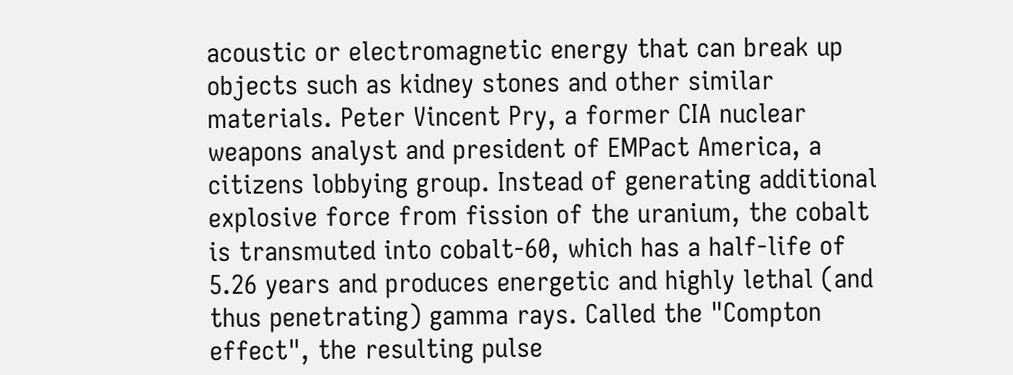acoustic or electromagnetic energy that can break up objects such as kidney stones and other similar materials. Peter Vincent Pry, a former CIA nuclear weapons analyst and president of EMPact America, a citizens lobbying group. Instead of generating additional explosive force from fission of the uranium, the cobalt is transmuted into cobalt-60, which has a half-life of 5.26 years and produces energetic and highly lethal (and thus penetrating) gamma rays. Called the "Compton effect", the resulting pulse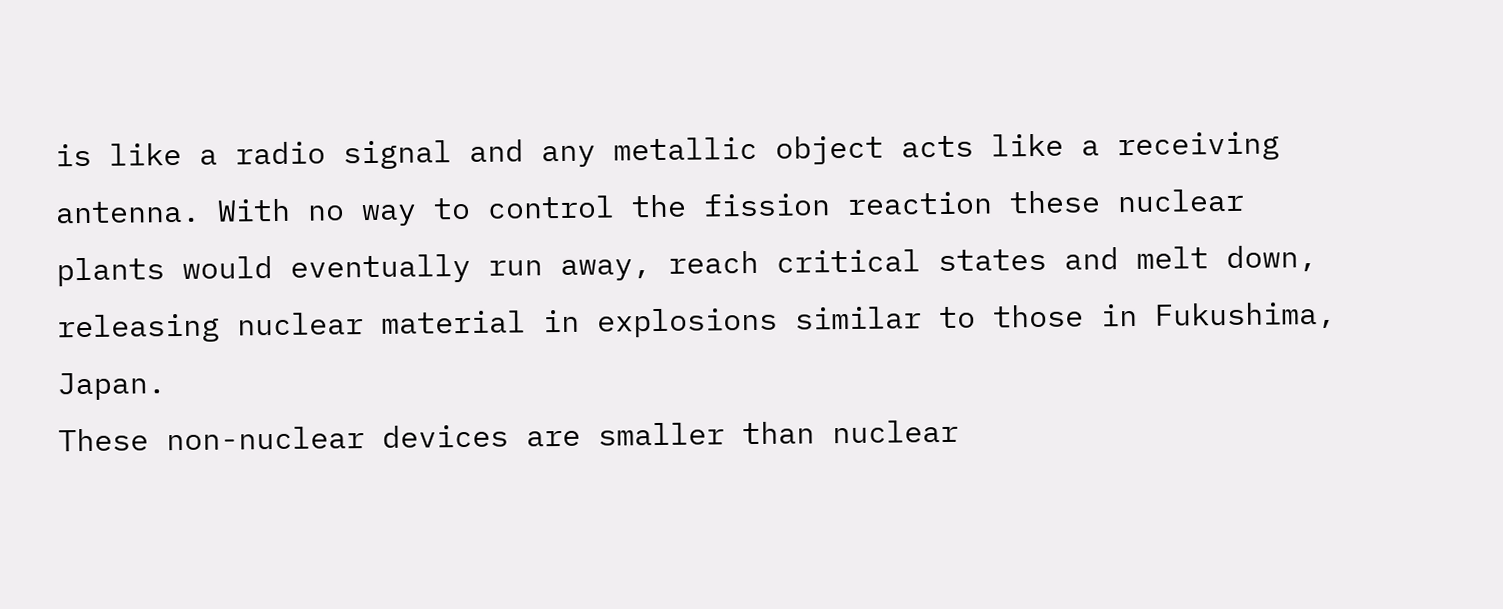is like a radio signal and any metallic object acts like a receiving antenna. With no way to control the fission reaction these nuclear plants would eventually run away, reach critical states and melt down, releasing nuclear material in explosions similar to those in Fukushima, Japan.
These non-nuclear devices are smaller than nuclear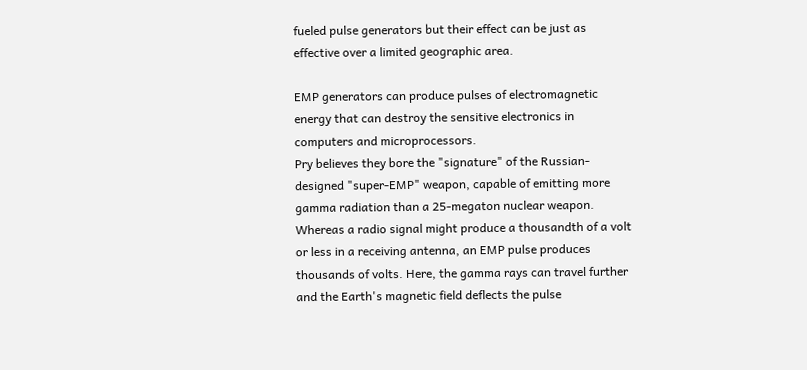fueled pulse generators but their effect can be just as effective over a limited geographic area.

EMP generators can produce pulses of electromagnetic energy that can destroy the sensitive electronics in computers and microprocessors.
Pry believes they bore the "signature" of the Russian-designed "super-EMP" weapon, capable of emitting more gamma radiation than a 25-megaton nuclear weapon. Whereas a radio signal might produce a thousandth of a volt or less in a receiving antenna, an EMP pulse produces thousands of volts. Here, the gamma rays can travel further and the Earth's magnetic field deflects the pulse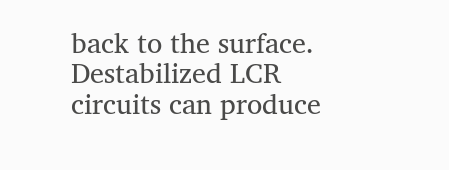back to the surface. Destabilized LCR circuits can produce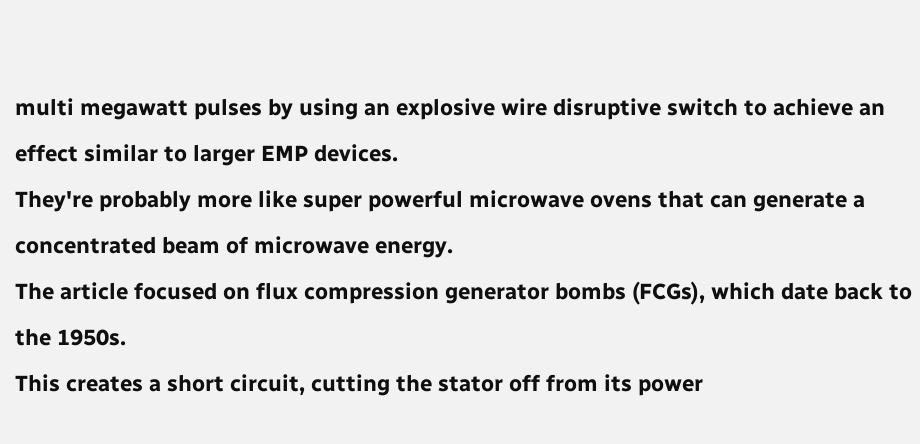multi megawatt pulses by using an explosive wire disruptive switch to achieve an effect similar to larger EMP devices.
They're probably more like super powerful microwave ovens that can generate a concentrated beam of microwave energy.
The article focused on flux compression generator bombs (FCGs), which date back to the 1950s.
This creates a short circuit, cutting the stator off from its power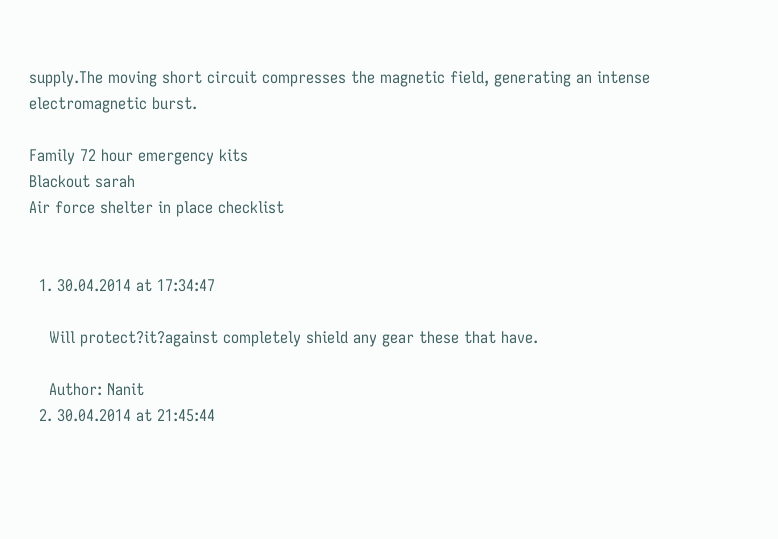supply.The moving short circuit compresses the magnetic field, generating an intense electromagnetic burst.

Family 72 hour emergency kits
Blackout sarah
Air force shelter in place checklist


  1. 30.04.2014 at 17:34:47

    Will protect?it?against completely shield any gear these that have.

    Author: Nanit
  2. 30.04.2014 at 21:45:44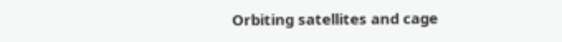Orbiting satellites and cage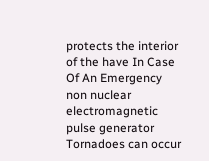protects the interior of the have In Case Of An Emergency non nuclear electromagnetic pulse generator Tornadoes can occur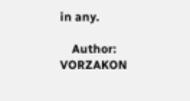in any.

    Author: VORZAKON